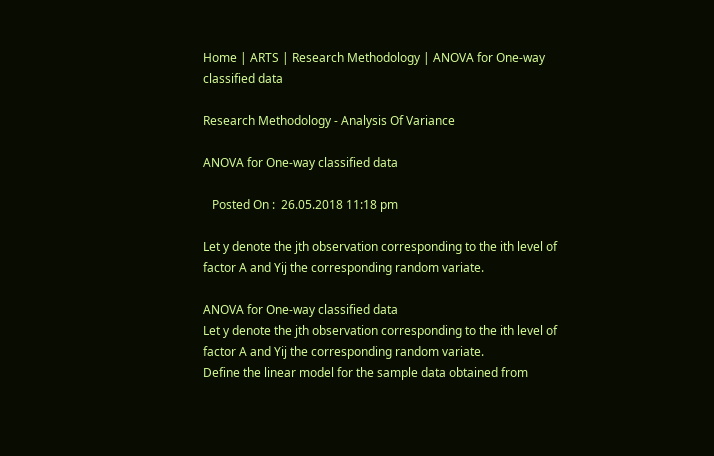Home | ARTS | Research Methodology | ANOVA for One-way classified data

Research Methodology - Analysis Of Variance

ANOVA for One-way classified data

   Posted On :  26.05.2018 11:18 pm

Let y denote the jth observation corresponding to the ith level of factor A and Yij the corresponding random variate.

ANOVA for One-way classified data
Let y denote the jth observation corresponding to the ith level of factor A and Yij the corresponding random variate.
Define the linear model for the sample data obtained from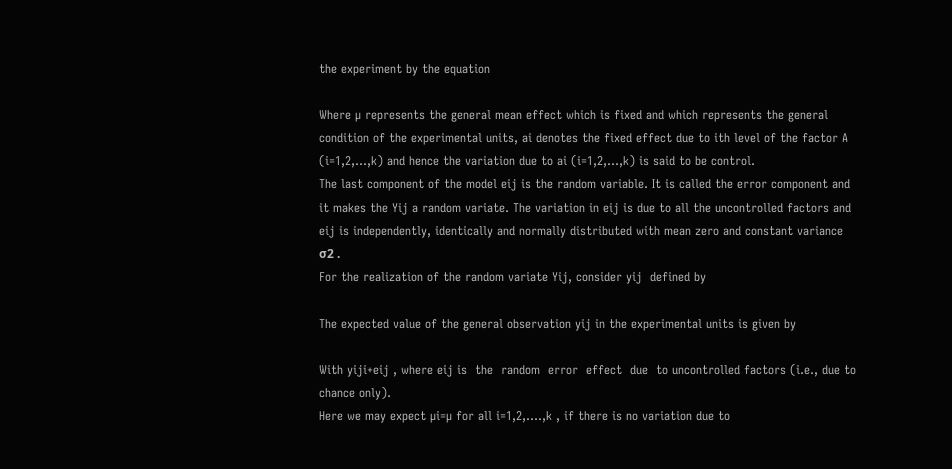the experiment by the equation

Where µ represents the general mean effect which is fixed and which represents the general condition of the experimental units, ai denotes the fixed effect due to ith level of the factor A (i=1,2,…,k) and hence the variation due to ai (i=1,2,…,k) is said to be control.
The last component of the model eij is the random variable. It is called the error component and it makes the Yij a random variate. The variation in eij is due to all the uncontrolled factors and eij is independently, identically and normally distributed with mean zero and constant variance σ2 .
For the realization of the random variate Yij, consider yij  defined by

The expected value of the general observation yij in the experimental units is given by

With yiji+eij , where eij is  the  random  error  effect  due  to uncontrolled factors (i.e., due to chance only).
Here we may expect µi=µ for all i=1,2,....,k , if there is no variation due to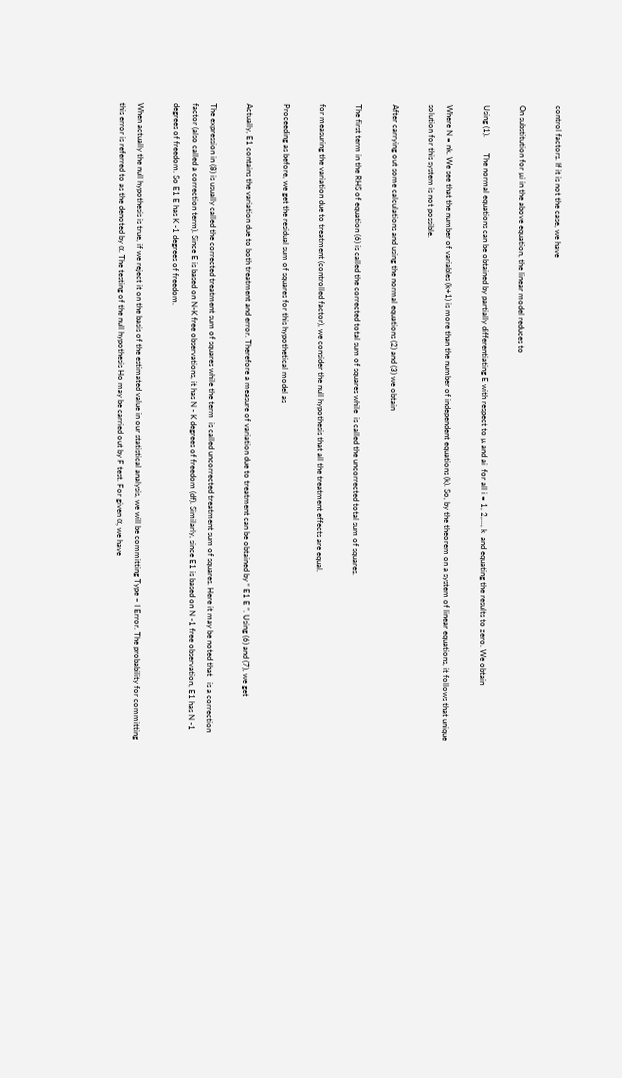control factors. If it is not the case, we have

On substitution for µi in the above equation, the linear model reduces to

Using (1).        The normal equations can be obtained by partially differentiating E with respect to µ and ai  for all i = 1, 2,..., k  and equating the results to zero. We obtain

Where N = nk. We see that the number of variables (k+1) is more than the number of independent equations (k). So, by the theorem on a system of linear equations, it follows that unique solution for this system is not possible.

After carrying out some calculations and using the normal equations (2) and (3) we obtain

The first term in the RHS of equation (6) is called the corrected total sum of squares while  is called the uncorrected total sum of squares.

for measuring the variation due to treatment (controlled factor), we consider the null hypothesis that all the treatment effects are equal.

Proceeding as before, we get the residual sum of squares for this hypothetical model as

Actually, E1 contains the variation due to both treatment and error. Therefore a measure of variation due to treatment can be obtained by “ E1 E ”. Using (6) and (7), we get

The expression in (8) is usually called the corrected treatment sum of squares while the term  is called uncorrected treatment sum of squares. Here it may be noted that   is a correction factor (also called a correction term). Since E is based on N-K free observations, it has N - K degrees of freedom (df). Similarly, since E1 is based on N -1 free observation, E1 has N -1 degrees of freedom. So E1 E has K -1 degrees of freedom.

When actually the null hypothesis is true, if we reject it on the basis of the estimated value in our statistical analysis, we will be committing Type – I Error. The probability for committing this error is referred to as the denoted by α. The testing of the null hypothesis Ho may be carried out by F test. For given α, we have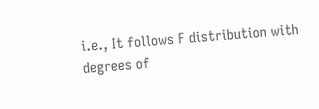i.e., It follows F distribution with degrees of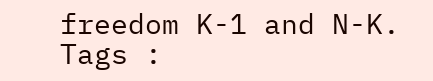freedom K-1 and N-K.
Tags :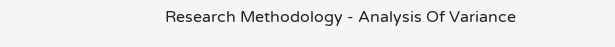Research Methodology - Analysis Of Variance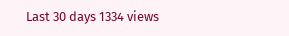Last 30 days 1334 views